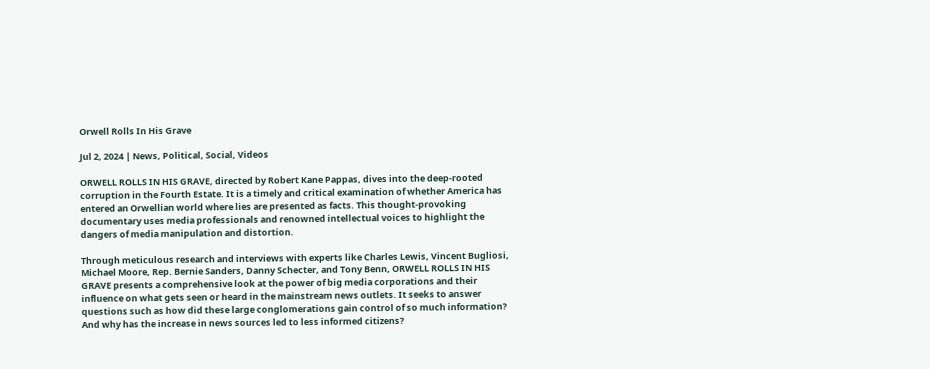Orwell Rolls In His Grave

Jul 2, 2024 | News, Political, Social, Videos

ORWELL ROLLS IN HIS GRAVE, directed by Robert Kane Pappas, dives into the deep-rooted corruption in the Fourth Estate. It is a timely and critical examination of whether America has entered an Orwellian world where lies are presented as facts. This thought-provoking documentary uses media professionals and renowned intellectual voices to highlight the dangers of media manipulation and distortion.

Through meticulous research and interviews with experts like Charles Lewis, Vincent Bugliosi, Michael Moore, Rep. Bernie Sanders, Danny Schecter, and Tony Benn, ORWELL ROLLS IN HIS GRAVE presents a comprehensive look at the power of big media corporations and their influence on what gets seen or heard in the mainstream news outlets. It seeks to answer questions such as how did these large conglomerations gain control of so much information? And why has the increase in news sources led to less informed citizens?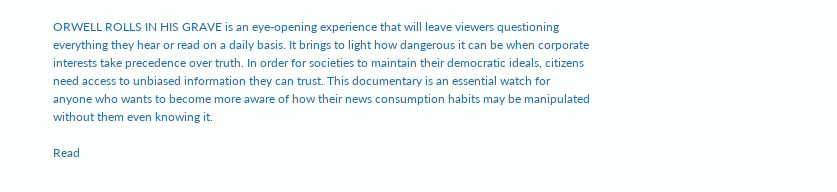ORWELL ROLLS IN HIS GRAVE is an eye-opening experience that will leave viewers questioning everything they hear or read on a daily basis. It brings to light how dangerous it can be when corporate interests take precedence over truth. In order for societies to maintain their democratic ideals, citizens need access to unbiased information they can trust. This documentary is an essential watch for anyone who wants to become more aware of how their news consumption habits may be manipulated without them even knowing it.

Read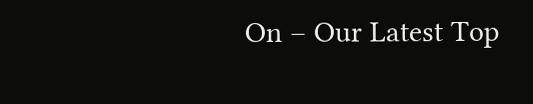On – Our Latest Top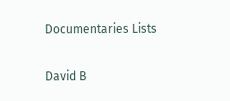Documentaries Lists

David B